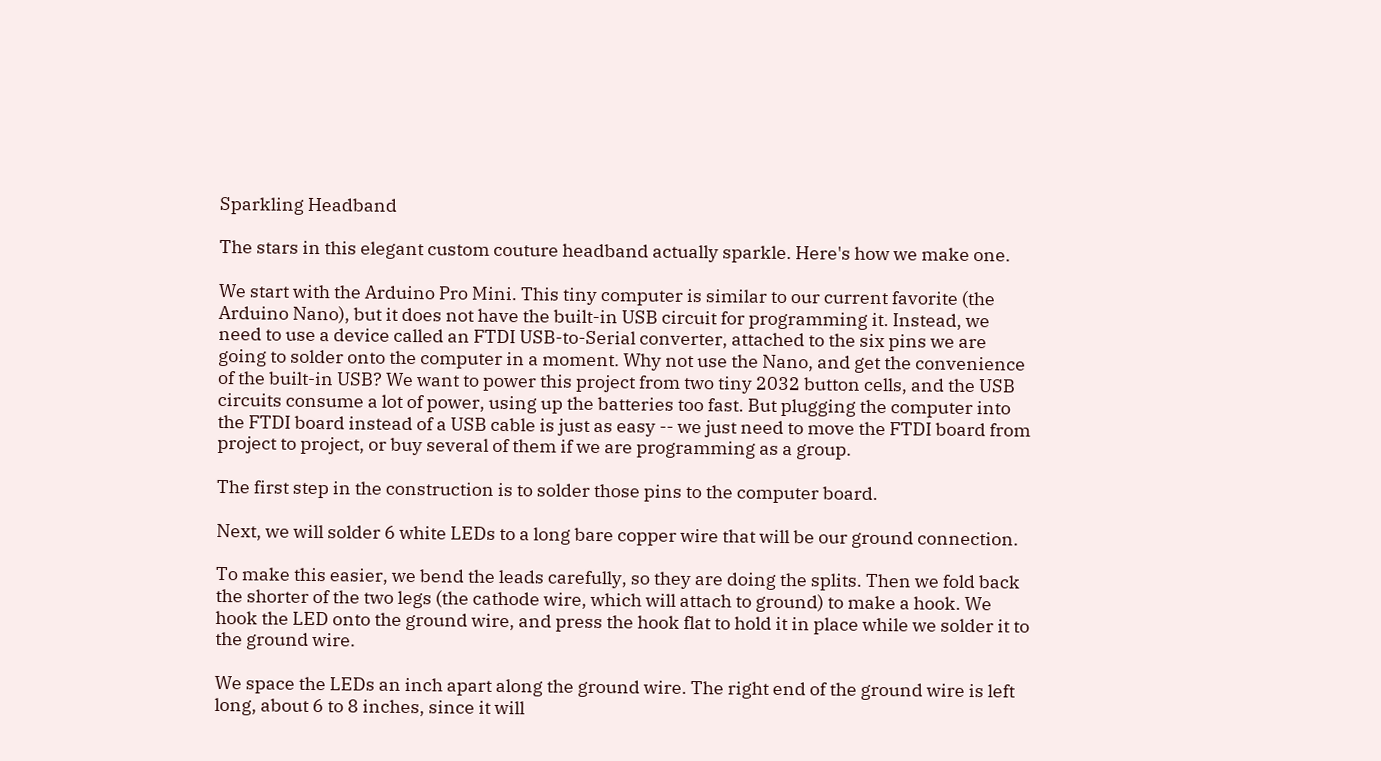Sparkling Headband

The stars in this elegant custom couture headband actually sparkle. Here's how we make one.

We start with the Arduino Pro Mini. This tiny computer is similar to our current favorite (the Arduino Nano), but it does not have the built-in USB circuit for programming it. Instead, we need to use a device called an FTDI USB-to-Serial converter, attached to the six pins we are going to solder onto the computer in a moment. Why not use the Nano, and get the convenience of the built-in USB? We want to power this project from two tiny 2032 button cells, and the USB circuits consume a lot of power, using up the batteries too fast. But plugging the computer into the FTDI board instead of a USB cable is just as easy -- we just need to move the FTDI board from project to project, or buy several of them if we are programming as a group.

The first step in the construction is to solder those pins to the computer board.

Next, we will solder 6 white LEDs to a long bare copper wire that will be our ground connection.

To make this easier, we bend the leads carefully, so they are doing the splits. Then we fold back the shorter of the two legs (the cathode wire, which will attach to ground) to make a hook. We hook the LED onto the ground wire, and press the hook flat to hold it in place while we solder it to the ground wire.

We space the LEDs an inch apart along the ground wire. The right end of the ground wire is left long, about 6 to 8 inches, since it will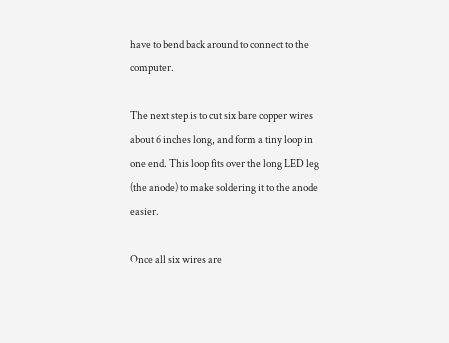have to bend back around to connect to the computer.

The next step is to cut six bare copper wires about 6 inches long, and form a tiny loop in one end. This loop fits over the long LED leg (the anode) to make soldering it to the anode easier.

Once all six wires are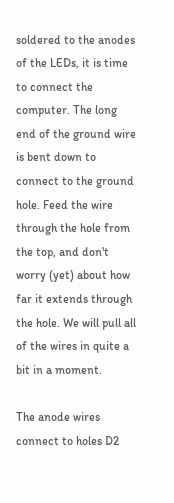soldered to the anodes of the LEDs, it is time to connect the computer. The long end of the ground wire is bent down to connect to the ground hole. Feed the wire through the hole from the top, and don't worry (yet) about how far it extends through the hole. We will pull all of the wires in quite a bit in a moment.

The anode wires connect to holes D2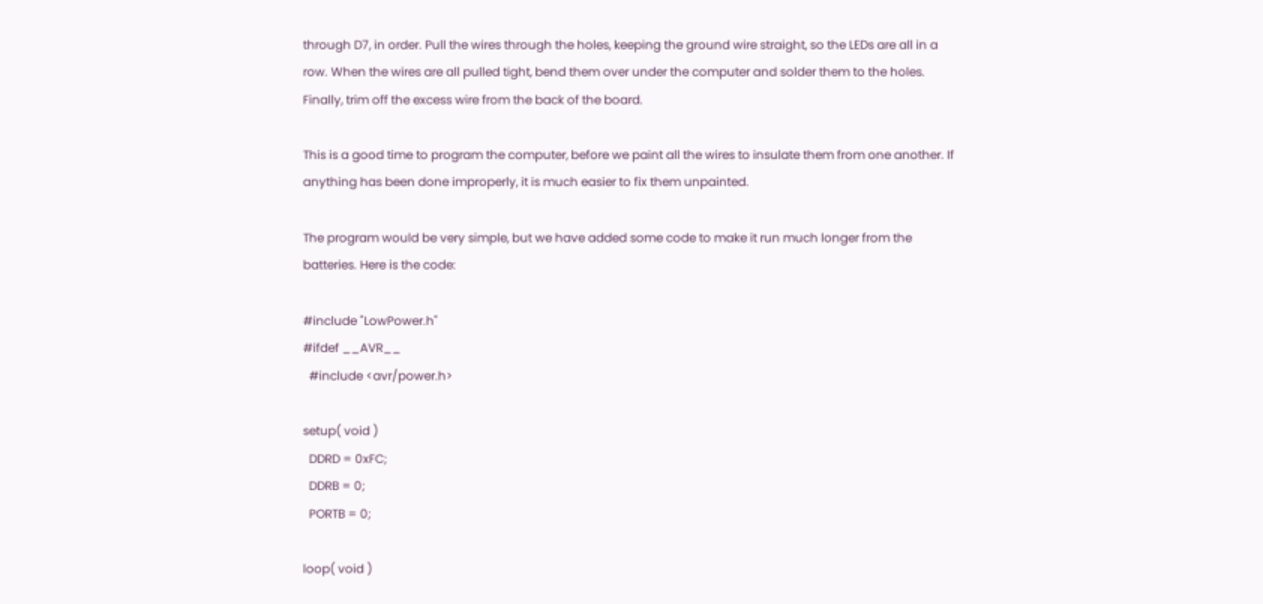through D7, in order. Pull the wires through the holes, keeping the ground wire straight, so the LEDs are all in a row. When the wires are all pulled tight, bend them over under the computer and solder them to the holes. Finally, trim off the excess wire from the back of the board.

This is a good time to program the computer, before we paint all the wires to insulate them from one another. If anything has been done improperly, it is much easier to fix them unpainted.

The program would be very simple, but we have added some code to make it run much longer from the batteries. Here is the code:

#include "LowPower.h"
#ifdef __AVR__
  #include <avr/power.h>

setup( void )
  DDRD = 0xFC;
  DDRB = 0;
  PORTB = 0;

loop( void )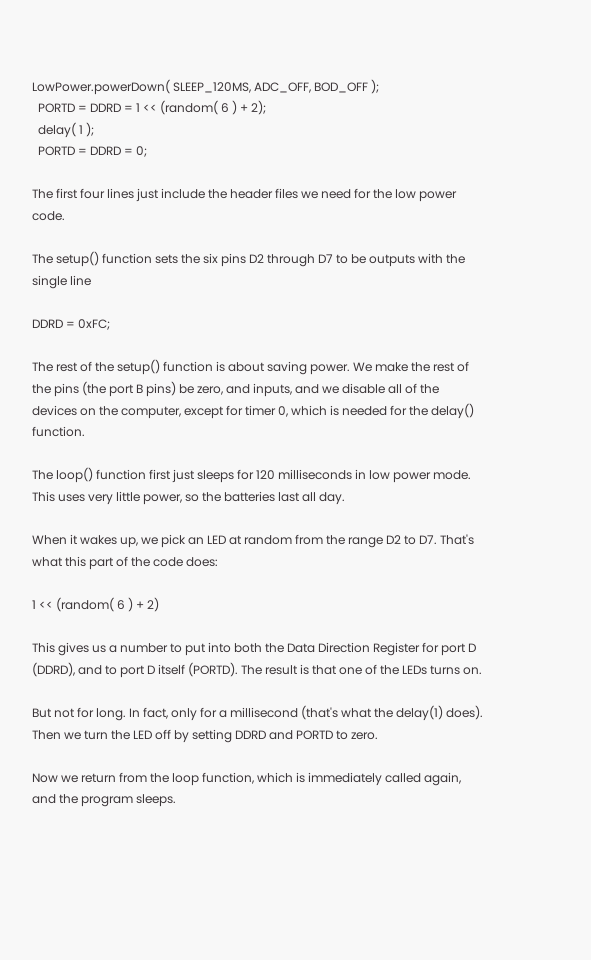LowPower.powerDown( SLEEP_120MS, ADC_OFF, BOD_OFF );
  PORTD = DDRD = 1 << (random( 6 ) + 2);
  delay( 1 );
  PORTD = DDRD = 0;

The first four lines just include the header files we need for the low power code.

The setup() function sets the six pins D2 through D7 to be outputs with the single line

DDRD = 0xFC;

The rest of the setup() function is about saving power. We make the rest of the pins (the port B pins) be zero, and inputs, and we disable all of the devices on the computer, except for timer 0, which is needed for the delay() function.

The loop() function first just sleeps for 120 milliseconds in low power mode. This uses very little power, so the batteries last all day.

When it wakes up, we pick an LED at random from the range D2 to D7. That's what this part of the code does:

1 << (random( 6 ) + 2)

This gives us a number to put into both the Data Direction Register for port D (DDRD), and to port D itself (PORTD). The result is that one of the LEDs turns on.

But not for long. In fact, only for a millisecond (that's what the delay(1) does). Then we turn the LED off by setting DDRD and PORTD to zero.

Now we return from the loop function, which is immediately called again, and the program sleeps.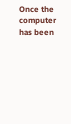Once the computer has been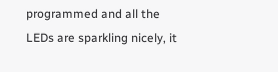programmed and all the LEDs are sparkling nicely, it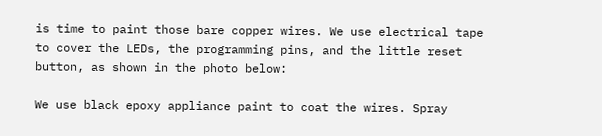is time to paint those bare copper wires. We use electrical tape to cover the LEDs, the programming pins, and the little reset button, as shown in the photo below:

We use black epoxy appliance paint to coat the wires. Spray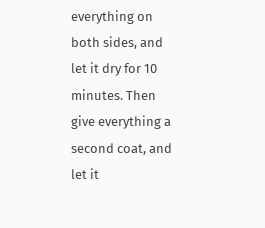everything on both sides, and let it dry for 10 minutes. Then give everything a second coat, and let it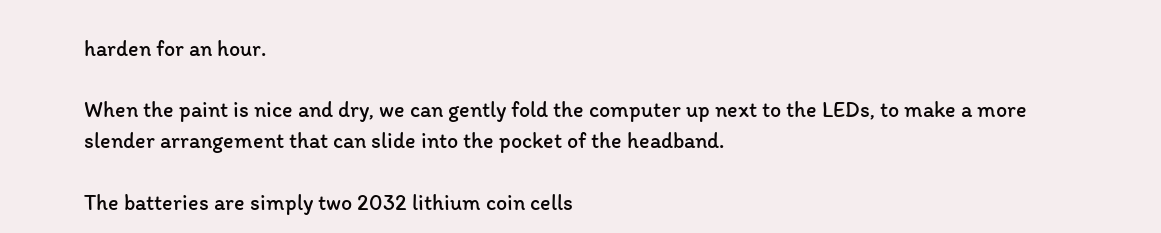harden for an hour.

When the paint is nice and dry, we can gently fold the computer up next to the LEDs, to make a more slender arrangement that can slide into the pocket of the headband.

The batteries are simply two 2032 lithium coin cells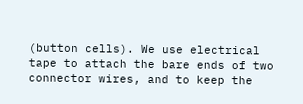(button cells). We use electrical tape to attach the bare ends of two connector wires, and to keep the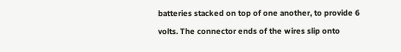batteries stacked on top of one another, to provide 6 volts. The connector ends of the wires slip onto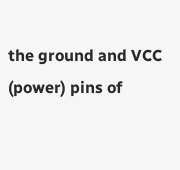the ground and VCC (power) pins of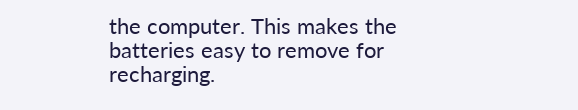the computer. This makes the batteries easy to remove for recharging.